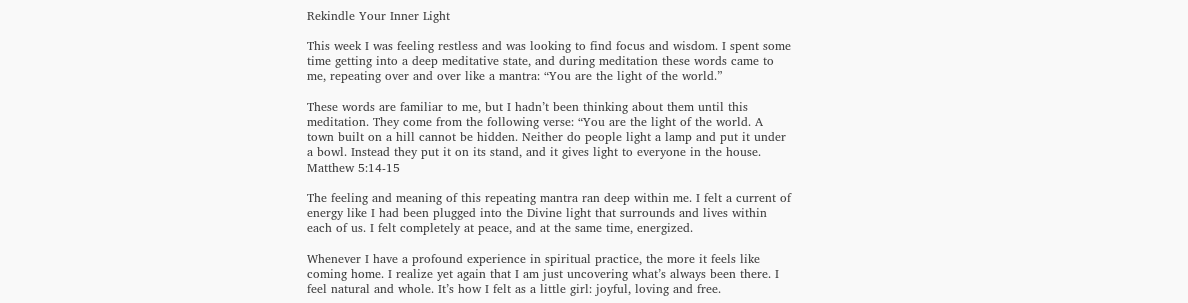Rekindle Your Inner Light

This week I was feeling restless and was looking to find focus and wisdom. I spent some time getting into a deep meditative state, and during meditation these words came to me, repeating over and over like a mantra: “You are the light of the world.”

These words are familiar to me, but I hadn’t been thinking about them until this meditation. They come from the following verse: “You are the light of the world. A town built on a hill cannot be hidden. Neither do people light a lamp and put it under a bowl. Instead they put it on its stand, and it gives light to everyone in the house. Matthew 5:14-15

The feeling and meaning of this repeating mantra ran deep within me. I felt a current of energy like I had been plugged into the Divine light that surrounds and lives within each of us. I felt completely at peace, and at the same time, energized.

Whenever I have a profound experience in spiritual practice, the more it feels like coming home. I realize yet again that I am just uncovering what’s always been there. I feel natural and whole. It’s how I felt as a little girl: joyful, loving and free.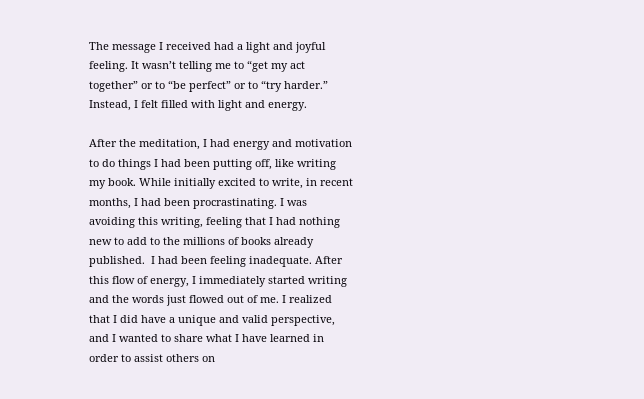The message I received had a light and joyful feeling. It wasn’t telling me to “get my act together” or to “be perfect” or to “try harder.” Instead, I felt filled with light and energy.

After the meditation, I had energy and motivation to do things I had been putting off, like writing my book. While initially excited to write, in recent months, I had been procrastinating. I was avoiding this writing, feeling that I had nothing new to add to the millions of books already published.  I had been feeling inadequate. After this flow of energy, I immediately started writing and the words just flowed out of me. I realized that I did have a unique and valid perspective, and I wanted to share what I have learned in order to assist others on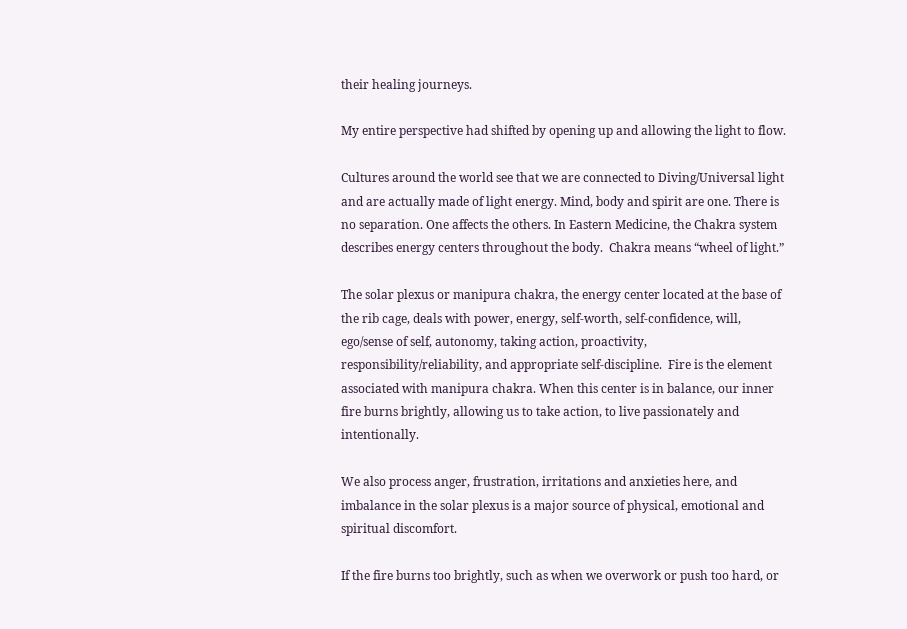their healing journeys.

My entire perspective had shifted by opening up and allowing the light to flow.

Cultures around the world see that we are connected to Diving/Universal light and are actually made of light energy. Mind, body and spirit are one. There is no separation. One affects the others. In Eastern Medicine, the Chakra system describes energy centers throughout the body.  Chakra means “wheel of light.”

The solar plexus or manipura chakra, the energy center located at the base of the rib cage, deals with power, energy, self-worth, self-confidence, will, ego/sense of self, autonomy, taking action, proactivity, responsibility/reliability, and appropriate self-discipline.  Fire is the element associated with manipura chakra. When this center is in balance, our inner fire burns brightly, allowing us to take action, to live passionately and intentionally.

We also process anger, frustration, irritations and anxieties here, and imbalance in the solar plexus is a major source of physical, emotional and spiritual discomfort.

If the fire burns too brightly, such as when we overwork or push too hard, or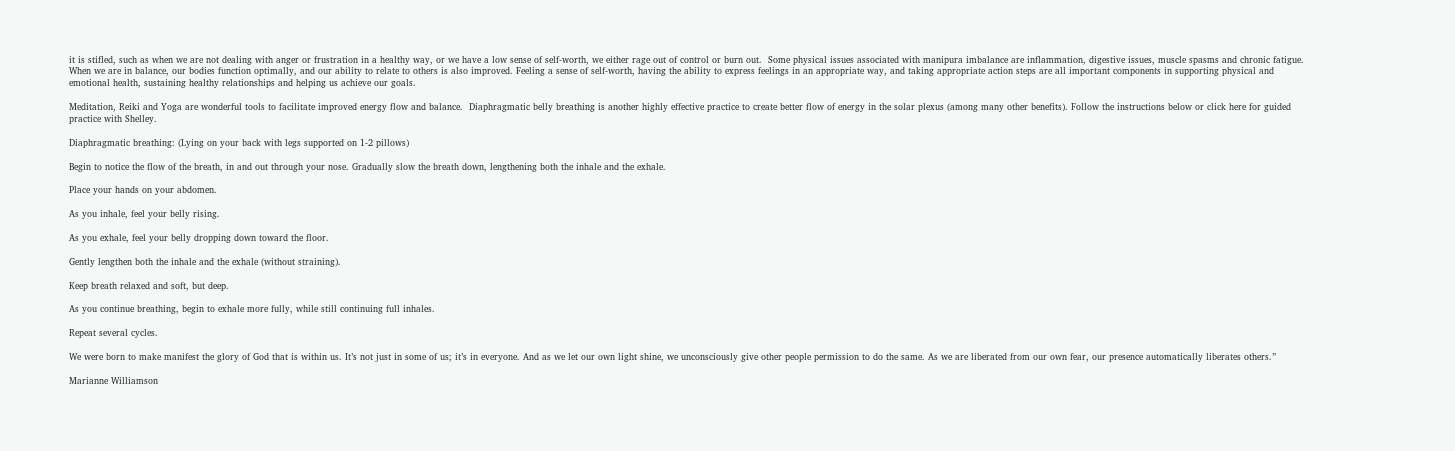it is stifled, such as when we are not dealing with anger or frustration in a healthy way, or we have a low sense of self-worth, we either rage out of control or burn out.  Some physical issues associated with manipura imbalance are inflammation, digestive issues, muscle spasms and chronic fatigue. When we are in balance, our bodies function optimally, and our ability to relate to others is also improved. Feeling a sense of self-worth, having the ability to express feelings in an appropriate way, and taking appropriate action steps are all important components in supporting physical and emotional health, sustaining healthy relationships and helping us achieve our goals.

Meditation, Reiki and Yoga are wonderful tools to facilitate improved energy flow and balance.  Diaphragmatic belly breathing is another highly effective practice to create better flow of energy in the solar plexus (among many other benefits). Follow the instructions below or click here for guided practice with Shelley.

Diaphragmatic breathing: (Lying on your back with legs supported on 1-2 pillows)

Begin to notice the flow of the breath, in and out through your nose. Gradually slow the breath down, lengthening both the inhale and the exhale.

Place your hands on your abdomen.

As you inhale, feel your belly rising.

As you exhale, feel your belly dropping down toward the floor.

Gently lengthen both the inhale and the exhale (without straining).

Keep breath relaxed and soft, but deep.

As you continue breathing, begin to exhale more fully, while still continuing full inhales.

Repeat several cycles.

We were born to make manifest the glory of God that is within us. It’s not just in some of us; it’s in everyone. And as we let our own light shine, we unconsciously give other people permission to do the same. As we are liberated from our own fear, our presence automatically liberates others.”

Marianne Williamson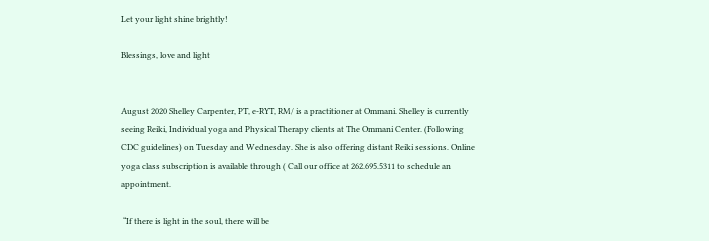Let your light shine brightly!

Blessings, love and light


August 2020 Shelley Carpenter, PT, e-RYT, RM/ is a practitioner at Ommani. Shelley is currently seeing Reiki, Individual yoga and Physical Therapy clients at The Ommani Center. (Following CDC guidelines) on Tuesday and Wednesday. She is also offering distant Reiki sessions. Online yoga class subscription is available through ( Call our office at 262.695.5311 to schedule an appointment.

 “If there is light in the soul, there will be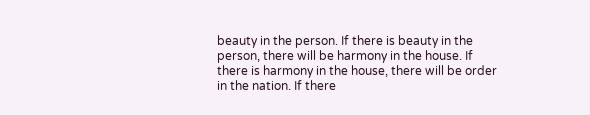beauty in the person. If there is beauty in the person, there will be harmony in the house. If there is harmony in the house, there will be order in the nation. If there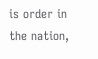is order in the nation,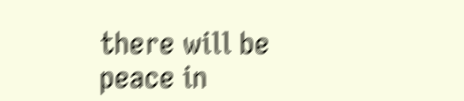there will be peace in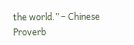the world.” – Chinese Proverb